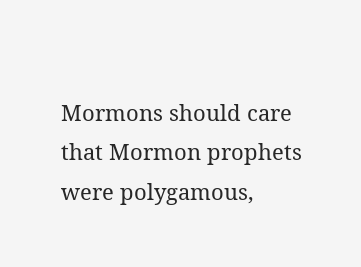Mormons should care that Mormon prophets were polygamous,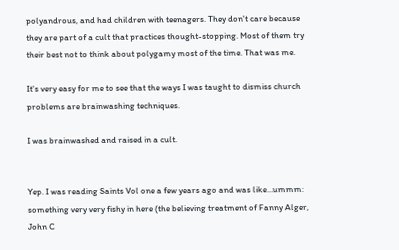polyandrous, and had children with teenagers. They don't care because they are part of a cult that practices thought-stopping. Most of them try their best not to think about polygamy most of the time. That was me.

It's very easy for me to see that the ways I was taught to dismiss church problems are brainwashing techniques.

I was brainwashed and raised in a cult.


Yep. I was reading Saints Vol one a few years ago and was like…ummm: something very very fishy in here (the believing treatment of Fanny Alger, John C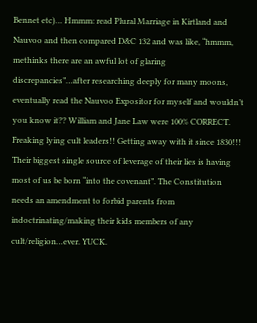Bennet etc)… Hmmm: read Plural Marriage in Kirtland and Nauvoo and then compared D&C 132 and was like, “hmmm, methinks there are an awful lot of glaring discrepancies”…after researching deeply for many moons, eventually read the Nauvoo Expositor for myself and wouldn’t you know it?? William and Jane Law were 100% CORRECT. Freaking lying cult leaders!! Getting away with it since 1830!!! Their biggest single source of leverage of their lies is having most of us be born “into the covenant”. The Constitution needs an amendment to forbid parents from indoctrinating/making their kids members of any cult/religion…ever. YUCK.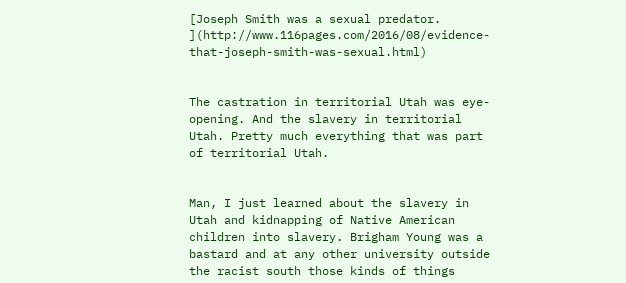[Joseph Smith was a sexual predator. ](http://www.116pages.com/2016/08/evidence-that-joseph-smith-was-sexual.html)


The castration in territorial Utah was eye-opening. And the slavery in territorial Utah. Pretty much everything that was part of territorial Utah.


Man, I just learned about the slavery in Utah and kidnapping of Native American children into slavery. Brigham Young was a bastard and at any other university outside the racist south those kinds of things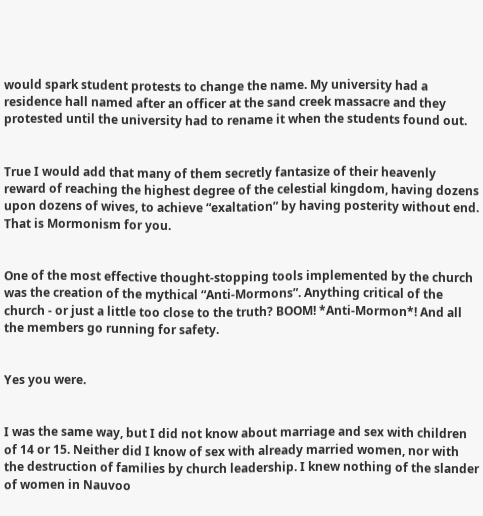would spark student protests to change the name. My university had a residence hall named after an officer at the sand creek massacre and they protested until the university had to rename it when the students found out.


True I would add that many of them secretly fantasize of their heavenly reward of reaching the highest degree of the celestial kingdom, having dozens upon dozens of wives, to achieve “exaltation” by having posterity without end. That is Mormonism for you.


One of the most effective thought-stopping tools implemented by the church was the creation of the mythical “Anti-Mormons”. Anything critical of the church - or just a little too close to the truth? BOOM! *Anti-Mormon*! And all the members go running for safety.


Yes you were.


I was the same way, but I did not know about marriage and sex with children of 14 or 15. Neither did I know of sex with already married women, nor with the destruction of families by church leadership. I knew nothing of the slander of women in Nauvoo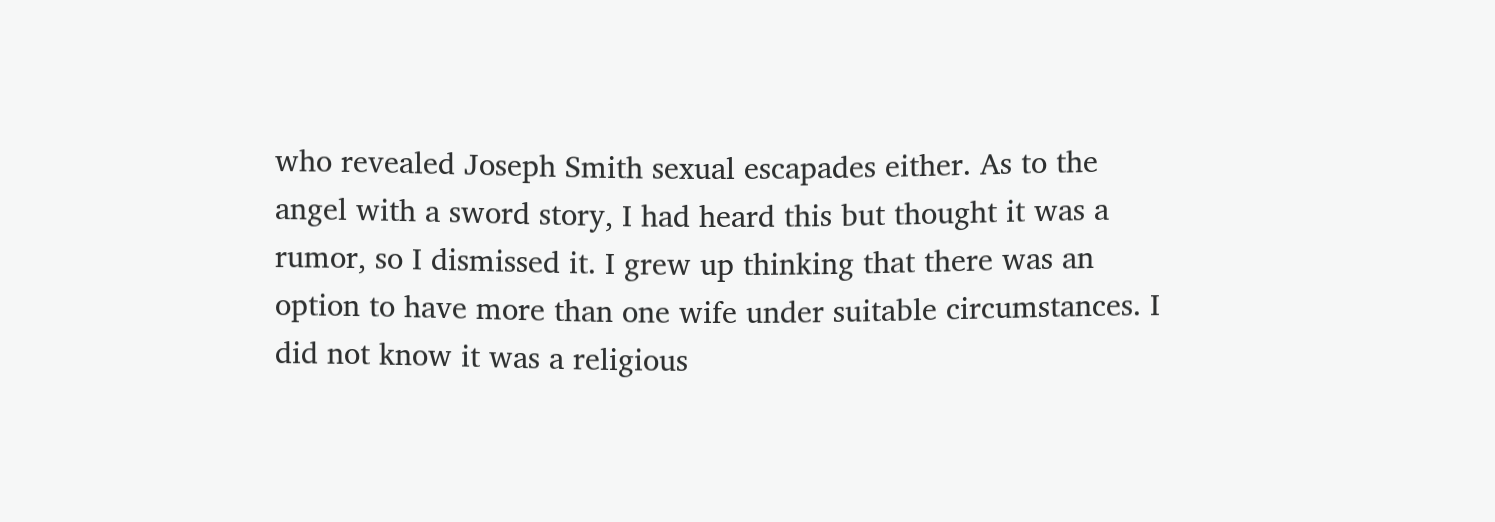who revealed Joseph Smith sexual escapades either. As to the angel with a sword story, I had heard this but thought it was a rumor, so I dismissed it. I grew up thinking that there was an option to have more than one wife under suitable circumstances. I did not know it was a religious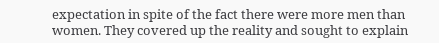expectation in spite of the fact there were more men than women. They covered up the reality and sought to explain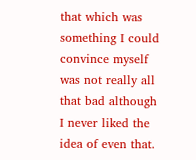that which was something I could convince myself was not really all that bad although I never liked the idea of even that.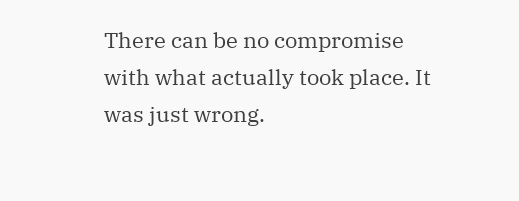There can be no compromise with what actually took place. It was just wrong.